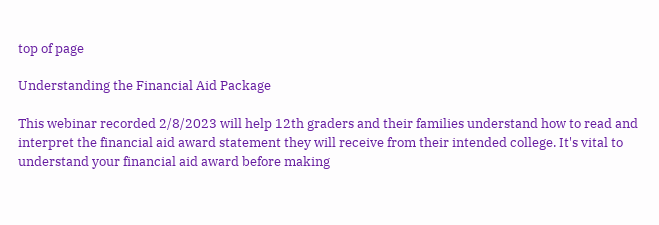top of page

Understanding the Financial Aid Package

This webinar recorded 2/8/2023 will help 12th graders and their families understand how to read and interpret the financial aid award statement they will receive from their intended college. It's vital to understand your financial aid award before making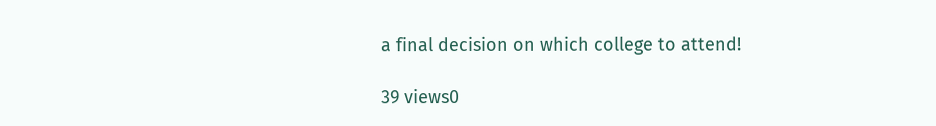a final decision on which college to attend!

39 views0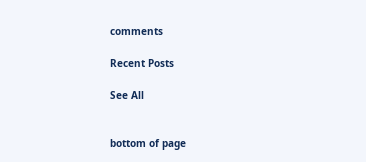comments

Recent Posts

See All


bottom of page